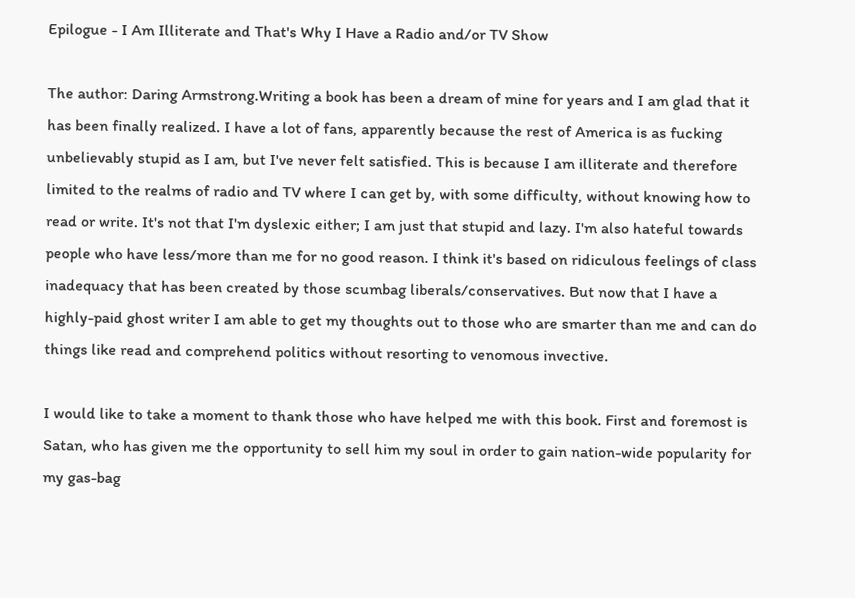Epilogue - I Am Illiterate and That's Why I Have a Radio and/or TV Show

The author: Daring Armstrong.Writing a book has been a dream of mine for years and I am glad that it has been finally realized. I have a lot of fans, apparently because the rest of America is as fucking unbelievably stupid as I am, but I've never felt satisfied. This is because I am illiterate and therefore limited to the realms of radio and TV where I can get by, with some difficulty, without knowing how to read or write. It's not that I'm dyslexic either; I am just that stupid and lazy. I'm also hateful towards people who have less/more than me for no good reason. I think it's based on ridiculous feelings of class inadequacy that has been created by those scumbag liberals/conservatives. But now that I have a highly-paid ghost writer I am able to get my thoughts out to those who are smarter than me and can do things like read and comprehend politics without resorting to venomous invective.

I would like to take a moment to thank those who have helped me with this book. First and foremost is Satan, who has given me the opportunity to sell him my soul in order to gain nation-wide popularity for my gas-bag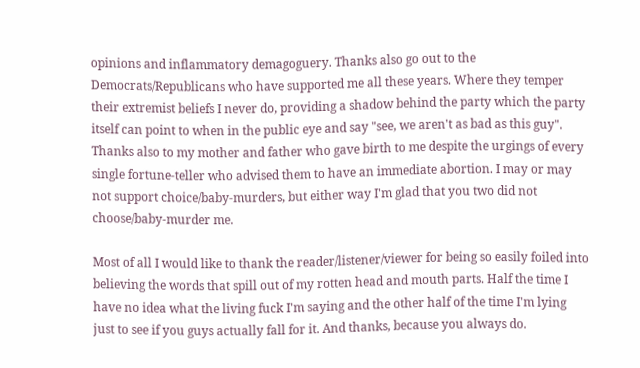opinions and inflammatory demagoguery. Thanks also go out to the Democrats/Republicans who have supported me all these years. Where they temper their extremist beliefs I never do, providing a shadow behind the party which the party itself can point to when in the public eye and say "see, we aren't as bad as this guy". Thanks also to my mother and father who gave birth to me despite the urgings of every single fortune-teller who advised them to have an immediate abortion. I may or may not support choice/baby-murders, but either way I'm glad that you two did not choose/baby-murder me.

Most of all I would like to thank the reader/listener/viewer for being so easily foiled into believing the words that spill out of my rotten head and mouth parts. Half the time I have no idea what the living fuck I'm saying and the other half of the time I'm lying just to see if you guys actually fall for it. And thanks, because you always do.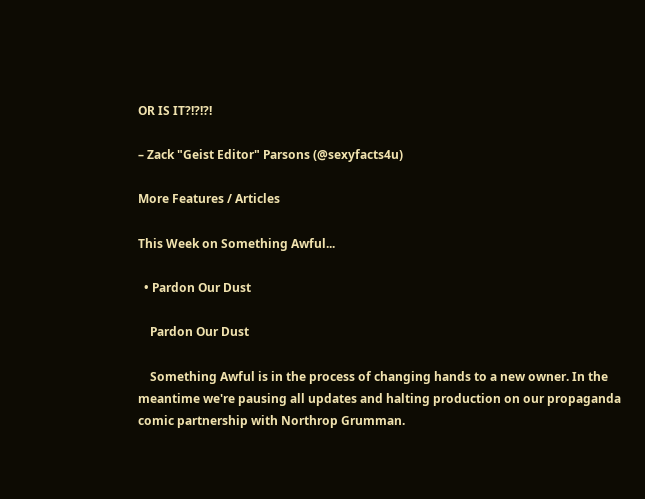OR IS IT?!?!?!

– Zack "Geist Editor" Parsons (@sexyfacts4u)

More Features / Articles

This Week on Something Awful...

  • Pardon Our Dust

    Pardon Our Dust

    Something Awful is in the process of changing hands to a new owner. In the meantime we're pausing all updates and halting production on our propaganda comic partnership with Northrop Grumman.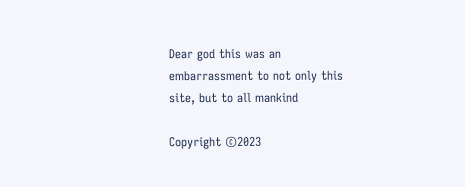Dear god this was an embarrassment to not only this site, but to all mankind

Copyright ©2023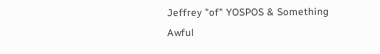Jeffrey "of" YOSPOS & Something Awful